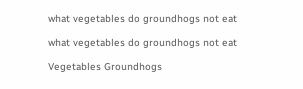what vegetables do groundhogs not eat

what vegetables do groundhogs not eat

Vegetables Groundhogs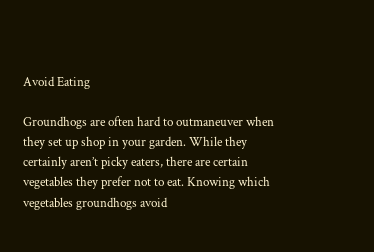Avoid Eating

Groundhogs are often hard to outmaneuver when they set up shop in your garden. While they certainly aren’t picky eaters, there are certain vegetables they prefer not to eat. Knowing which vegetables groundhogs avoid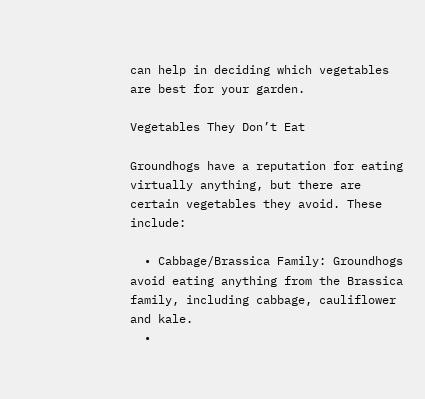can help in deciding which vegetables are best for your garden.

Vegetables They Don’t Eat

Groundhogs have a reputation for eating virtually anything, but there are certain vegetables they avoid. These include:

  • Cabbage/Brassica Family: Groundhogs avoid eating anything from the Brassica family, including cabbage, cauliflower and kale.
  •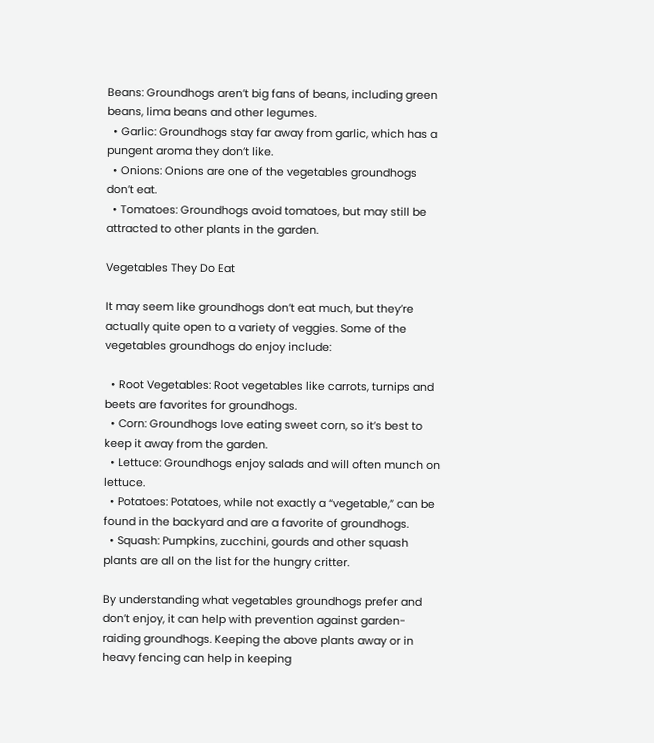Beans: Groundhogs aren’t big fans of beans, including green beans, lima beans and other legumes.
  • Garlic: Groundhogs stay far away from garlic, which has a pungent aroma they don’t like.
  • Onions: Onions are one of the vegetables groundhogs don’t eat.
  • Tomatoes: Groundhogs avoid tomatoes, but may still be attracted to other plants in the garden.

Vegetables They Do Eat

It may seem like groundhogs don’t eat much, but they’re actually quite open to a variety of veggies. Some of the vegetables groundhogs do enjoy include:

  • Root Vegetables: Root vegetables like carrots, turnips and beets are favorites for groundhogs.
  • Corn: Groundhogs love eating sweet corn, so it’s best to keep it away from the garden.
  • Lettuce: Groundhogs enjoy salads and will often munch on lettuce.
  • Potatoes: Potatoes, while not exactly a “vegetable,” can be found in the backyard and are a favorite of groundhogs.
  • Squash: Pumpkins, zucchini, gourds and other squash plants are all on the list for the hungry critter.

By understanding what vegetables groundhogs prefer and don’t enjoy, it can help with prevention against garden-raiding groundhogs. Keeping the above plants away or in heavy fencing can help in keeping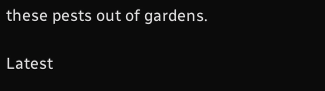these pests out of gardens.

Latest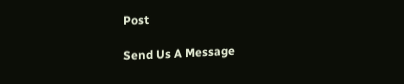Post

Send Us A Message